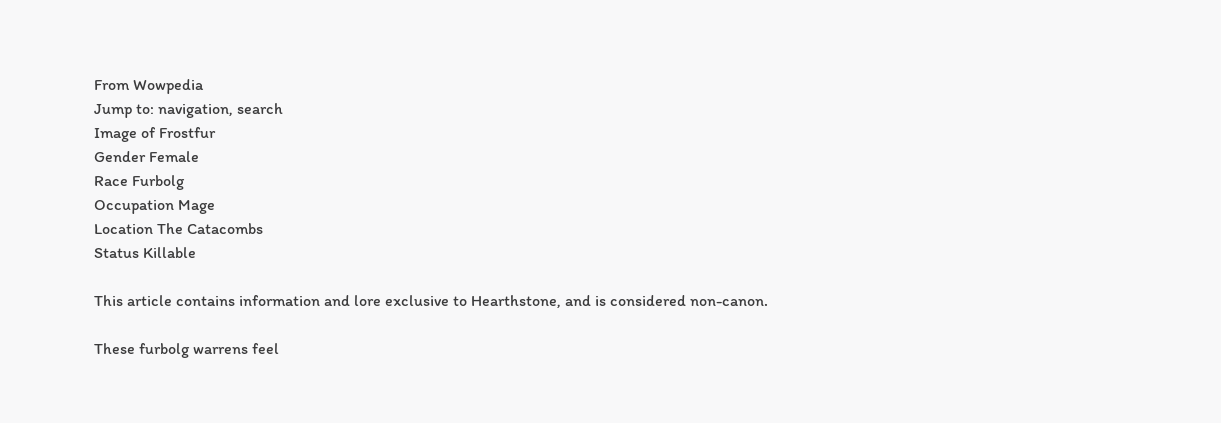From Wowpedia
Jump to: navigation, search
Image of Frostfur
Gender Female
Race Furbolg
Occupation Mage
Location The Catacombs
Status Killable

This article contains information and lore exclusive to Hearthstone, and is considered non-canon.

These furbolg warrens feel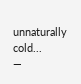unnaturally cold...
—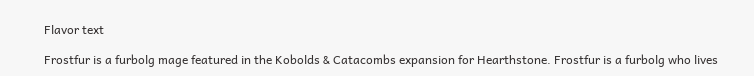Flavor text

Frostfur is a furbolg mage featured in the Kobolds & Catacombs expansion for Hearthstone. Frostfur is a furbolg who lives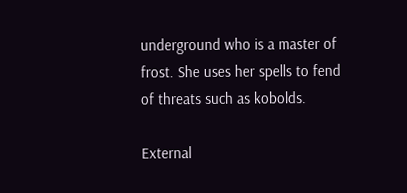underground who is a master of frost. She uses her spells to fend of threats such as kobolds.

External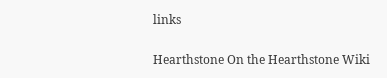links

Hearthstone On the Hearthstone Wiki